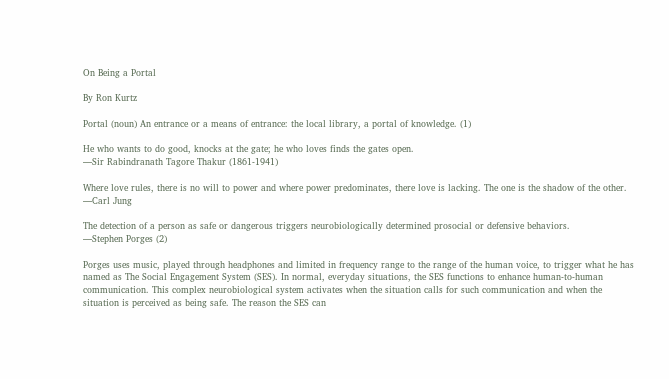On Being a Portal

By Ron Kurtz

Portal (noun) An entrance or a means of entrance: the local library, a portal of knowledge. (1)

He who wants to do good, knocks at the gate; he who loves finds the gates open.
—Sir Rabindranath Tagore Thakur (1861-1941)

Where love rules, there is no will to power and where power predominates, there love is lacking. The one is the shadow of the other. —Carl Jung

The detection of a person as safe or dangerous triggers neurobiologically determined prosocial or defensive behaviors.
—Stephen Porges (2)

Porges uses music, played through headphones and limited in frequency range to the range of the human voice, to trigger what he has named as The Social Engagement System (SES). In normal, everyday situations, the SES functions to enhance human-to-human communication. This complex neurobiological system activates when the situation calls for such communication and when the situation is perceived as being safe. The reason the SES can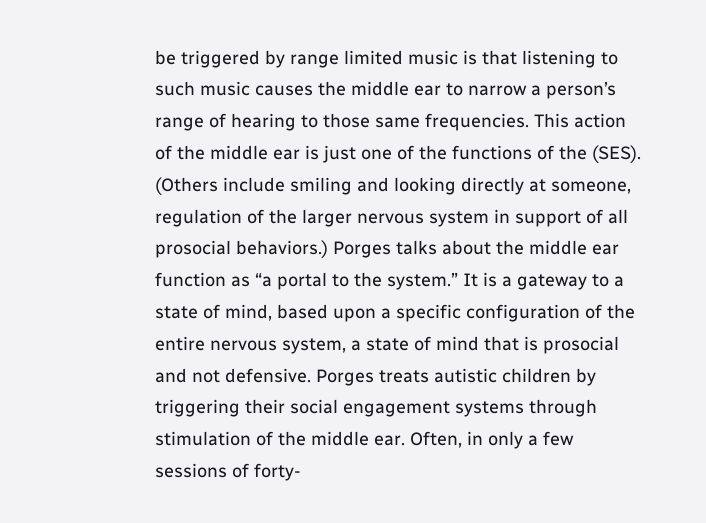be triggered by range limited music is that listening to such music causes the middle ear to narrow a person’s range of hearing to those same frequencies. This action of the middle ear is just one of the functions of the (SES). (Others include smiling and looking directly at someone, regulation of the larger nervous system in support of all prosocial behaviors.) Porges talks about the middle ear function as “a portal to the system.” It is a gateway to a state of mind, based upon a specific configuration of the entire nervous system, a state of mind that is prosocial and not defensive. Porges treats autistic children by triggering their social engagement systems through stimulation of the middle ear. Often, in only a few sessions of forty-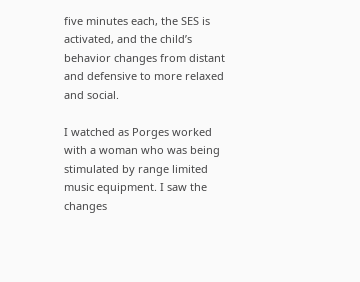five minutes each, the SES is activated, and the child’s behavior changes from distant and defensive to more relaxed and social.

I watched as Porges worked with a woman who was being stimulated by range limited music equipment. I saw the changes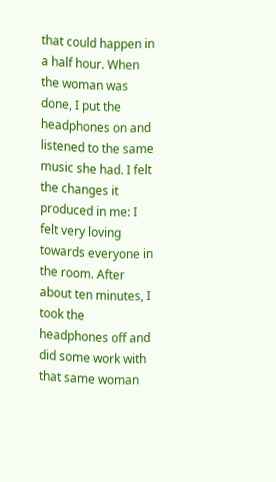that could happen in a half hour. When the woman was done, I put the headphones on and listened to the same music she had. I felt the changes it produced in me: I felt very loving towards everyone in the room. After about ten minutes, I took the headphones off and did some work with that same woman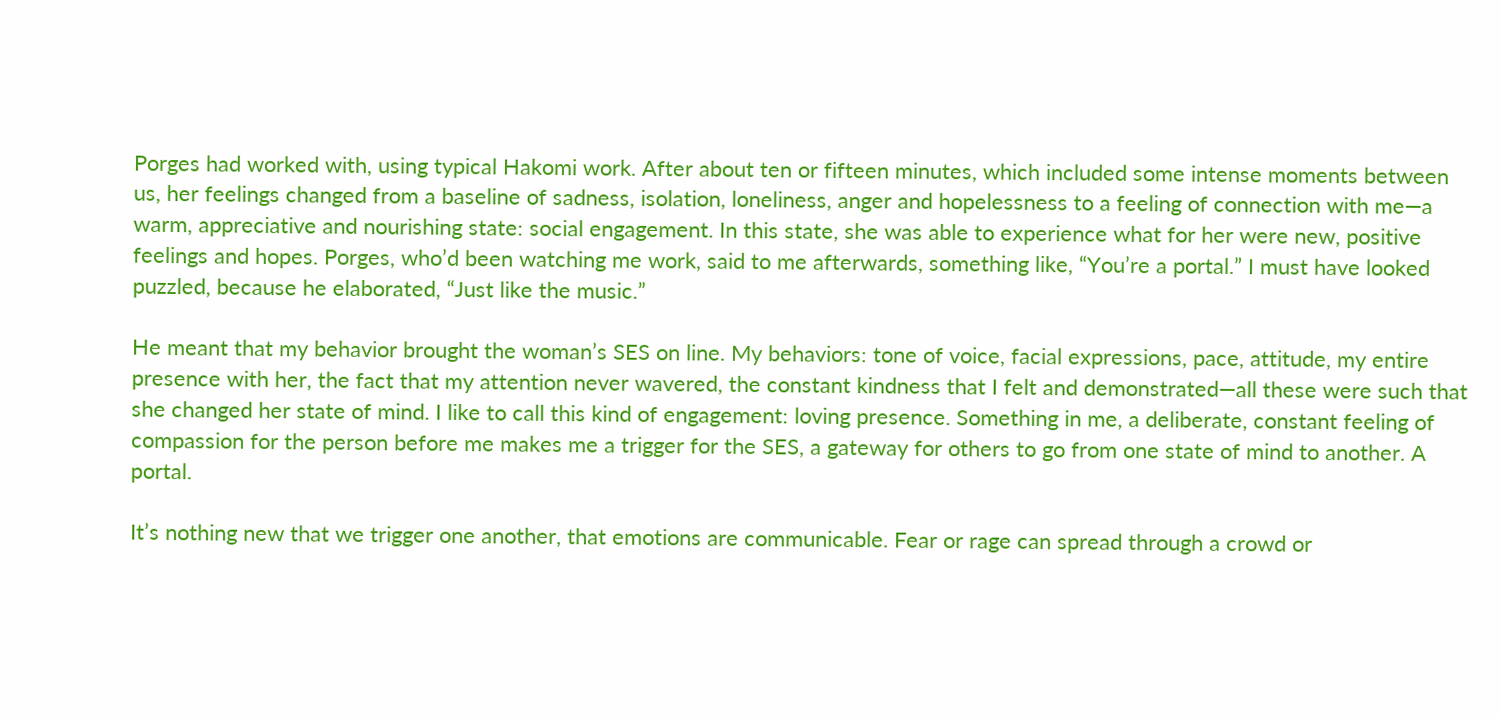Porges had worked with, using typical Hakomi work. After about ten or fifteen minutes, which included some intense moments between us, her feelings changed from a baseline of sadness, isolation, loneliness, anger and hopelessness to a feeling of connection with me—a warm, appreciative and nourishing state: social engagement. In this state, she was able to experience what for her were new, positive feelings and hopes. Porges, who’d been watching me work, said to me afterwards, something like, “You’re a portal.” I must have looked puzzled, because he elaborated, “Just like the music.”

He meant that my behavior brought the woman’s SES on line. My behaviors: tone of voice, facial expressions, pace, attitude, my entire presence with her, the fact that my attention never wavered, the constant kindness that I felt and demonstrated—all these were such that she changed her state of mind. I like to call this kind of engagement: loving presence. Something in me, a deliberate, constant feeling of compassion for the person before me makes me a trigger for the SES, a gateway for others to go from one state of mind to another. A portal.

It’s nothing new that we trigger one another, that emotions are communicable. Fear or rage can spread through a crowd or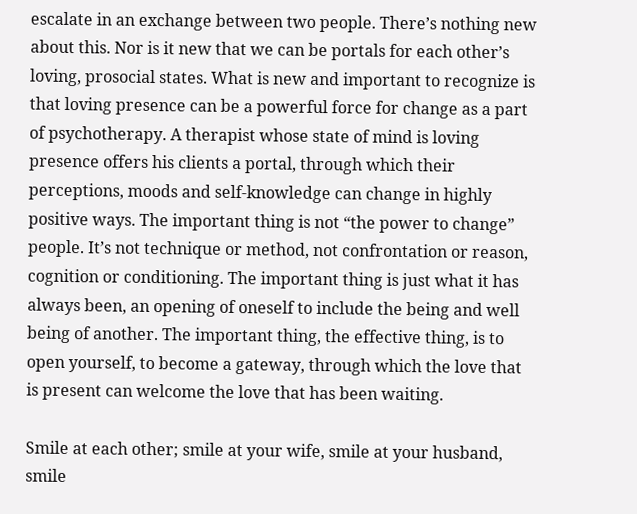escalate in an exchange between two people. There’s nothing new about this. Nor is it new that we can be portals for each other’s loving, prosocial states. What is new and important to recognize is that loving presence can be a powerful force for change as a part of psychotherapy. A therapist whose state of mind is loving presence offers his clients a portal, through which their perceptions, moods and self-knowledge can change in highly positive ways. The important thing is not “the power to change” people. It’s not technique or method, not confrontation or reason, cognition or conditioning. The important thing is just what it has always been, an opening of oneself to include the being and well being of another. The important thing, the effective thing, is to open yourself, to become a gateway, through which the love that is present can welcome the love that has been waiting.

Smile at each other; smile at your wife, smile at your husband, smile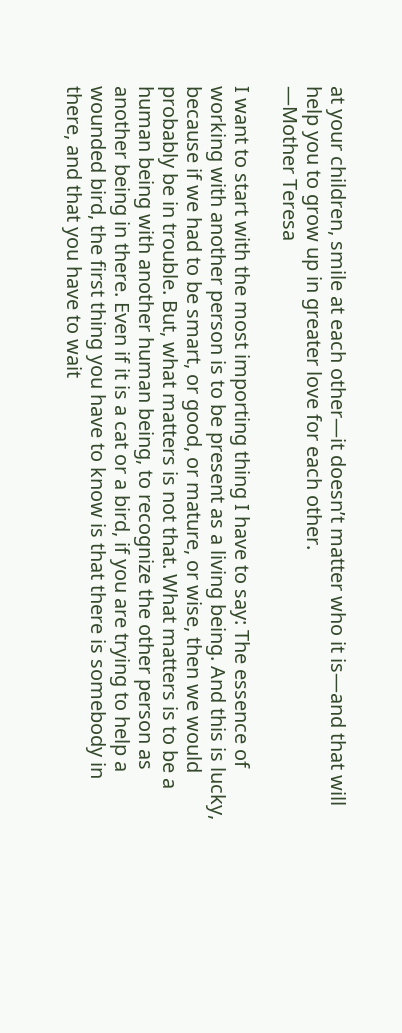at your children, smile at each other—it doesn’t matter who it is—and that will help you to grow up in greater love for each other.
—Mother Teresa

I want to start with the most importing thing I have to say: The essence of working with another person is to be present as a living being. And this is lucky, because if we had to be smart, or good, or mature, or wise, then we would probably be in trouble. But, what matters is not that. What matters is to be a human being with another human being, to recognize the other person as another being in there. Even if it is a cat or a bird, if you are trying to help a wounded bird, the first thing you have to know is that there is somebody in there, and that you have to wait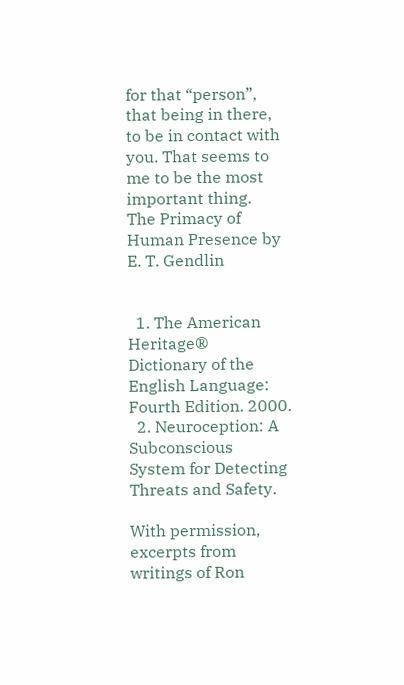for that “person”, that being in there, to be in contact with you. That seems to me to be the most important thing.
The Primacy of Human Presence by E. T. Gendlin


  1. The American Heritage® Dictionary of the English Language: Fourth Edition. 2000.
  2. Neuroception: A Subconscious System for Detecting Threats and Safety.

With permission, excerpts from writings of Ron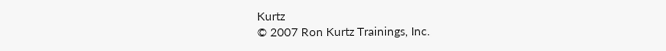Kurtz
© 2007 Ron Kurtz Trainings, Inc.